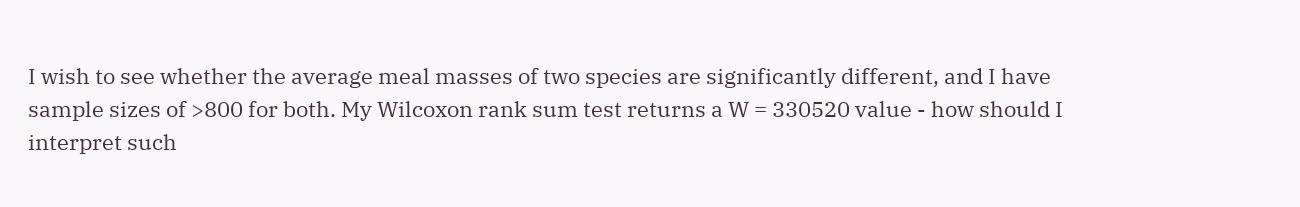I wish to see whether the average meal masses of two species are significantly different, and I have sample sizes of >800 for both. My Wilcoxon rank sum test returns a W = 330520 value - how should I interpret such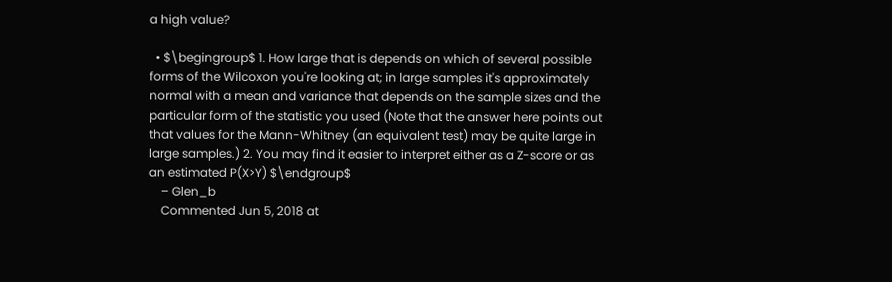a high value?

  • $\begingroup$ 1. How large that is depends on which of several possible forms of the Wilcoxon you're looking at; in large samples it's approximately normal with a mean and variance that depends on the sample sizes and the particular form of the statistic you used (Note that the answer here points out that values for the Mann-Whitney (an equivalent test) may be quite large in large samples.) 2. You may find it easier to interpret either as a Z-score or as an estimated P(X>Y) $\endgroup$
    – Glen_b
    Commented Jun 5, 2018 at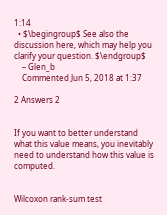1:14
  • $\begingroup$ See also the discussion here, which may help you clarify your question. $\endgroup$
    – Glen_b
    Commented Jun 5, 2018 at 1:37

2 Answers 2


If you want to better understand what this value means, you inevitably need to understand how this value is computed.


Wilcoxon rank-sum test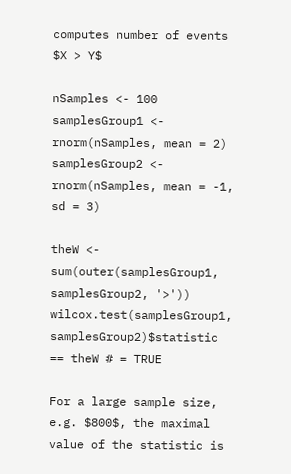computes number of events $X > Y$

nSamples <- 100
samplesGroup1 <- rnorm(nSamples, mean = 2)
samplesGroup2 <- rnorm(nSamples, mean = -1, sd = 3)

theW <- sum(outer(samplesGroup1, samplesGroup2, '>'))
wilcox.test(samplesGroup1, samplesGroup2)$statistic == theW # = TRUE

For a large sample size, e.g. $800$, the maximal value of the statistic is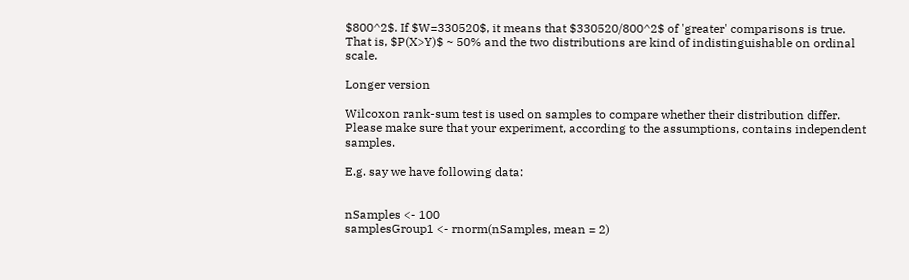$800^2$. If $W=330520$, it means that $330520/800^2$ of 'greater' comparisons is true. That is, $P(X>Y)$ ~ 50% and the two distributions are kind of indistinguishable on ordinal scale.

Longer version

Wilcoxon rank-sum test is used on samples to compare whether their distribution differ. Please make sure that your experiment, according to the assumptions, contains independent samples.

E.g. say we have following data:


nSamples <- 100
samplesGroup1 <- rnorm(nSamples, mean = 2)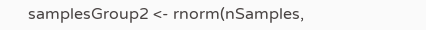samplesGroup2 <- rnorm(nSamples,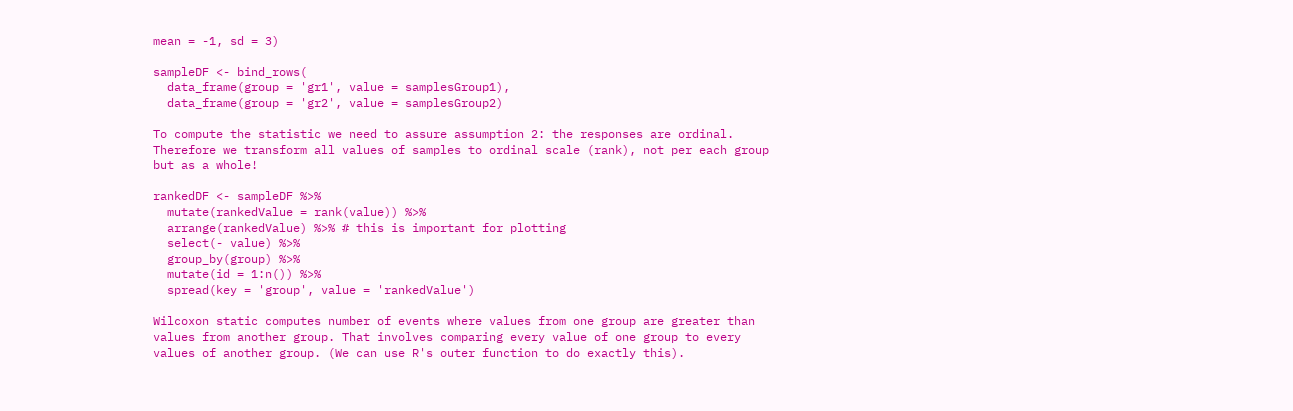mean = -1, sd = 3)

sampleDF <- bind_rows(
  data_frame(group = 'gr1', value = samplesGroup1),
  data_frame(group = 'gr2', value = samplesGroup2)

To compute the statistic we need to assure assumption 2: the responses are ordinal. Therefore we transform all values of samples to ordinal scale (rank), not per each group but as a whole!

rankedDF <- sampleDF %>%
  mutate(rankedValue = rank(value)) %>%
  arrange(rankedValue) %>% # this is important for plotting
  select(- value) %>%
  group_by(group) %>%
  mutate(id = 1:n()) %>%
  spread(key = 'group', value = 'rankedValue')

Wilcoxon static computes number of events where values from one group are greater than values from another group. That involves comparing every value of one group to every values of another group. (We can use R's outer function to do exactly this).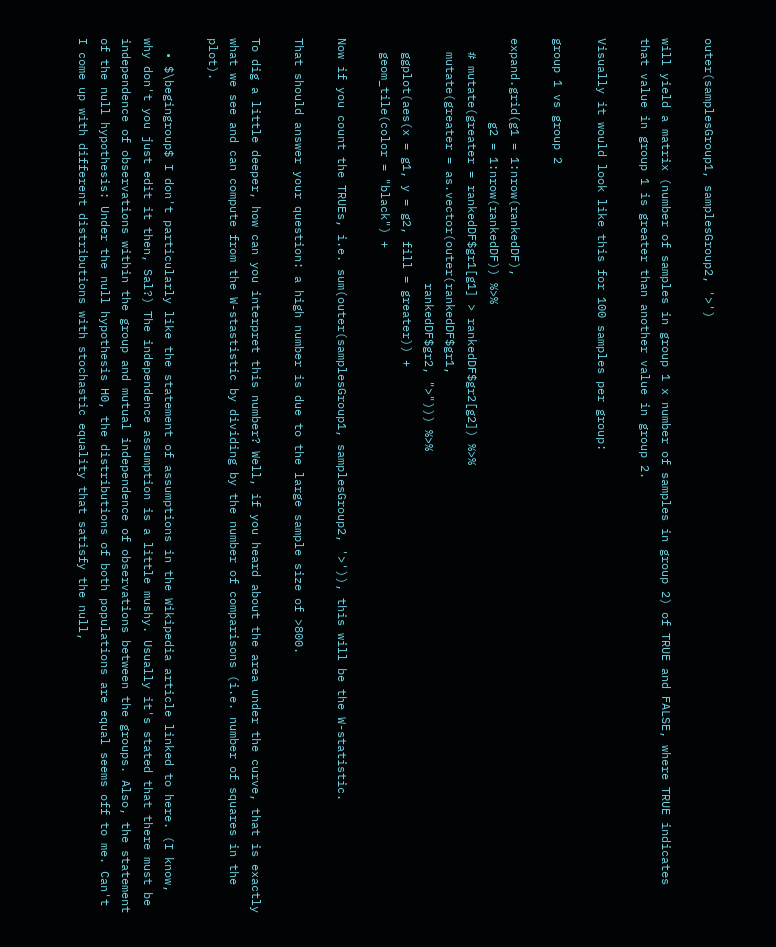outer(samplesGroup1, samplesGroup2, '>')

will yield a matrix (number of samples in group 1 x number of samples in group 2) of TRUE and FALSE, where TRUE indicates that value in group 1 is greater than another value in group 2.

Visually it would look like this for 100 samples per group:

group 1 vs group 2

expand.grid(g1 = 1:nrow(rankedDF),
            g2 = 1:nrow(rankedDF)) %>%
  # mutate(greater = rankedDF$gr1[g1] > rankedDF$gr2[g2]) %>%
  mutate(greater = as.vector(outer(rankedDF$gr1,
                                   rankedDF$gr2, ">"))) %>%
  ggplot(aes(x = g1, y = g2, fill = greater)) +
  geom_tile(color = "black") +

Now if you count the TRUEs, i.e. sum(outer(samplesGroup1, samplesGroup2, '>')), this will be the W-statistic.

That should answer your question: a high number is due to the large sample size of >800.

To dig a little deeper, how can you interpret this number? Well, if you heard about the area under the curve, that is exactly what we see and can compute from the W-stastistic by dividing by the number of comparisons (i.e. number of squares in the plot).

  • $\begingroup$ I don't particularly like the statement of assumptions in the Wikipedia article linked to here. (I know, why don't you just edit it then, Sal?) The independence assumption is a little mushy. Usually it's stated that there must be independence of observations within the group and mutual independence of observations between the groups. Also, the statement of the null hypothesis: Under the null hypothesis H0, the distributions of both populations are equal seems off to me. Can't I come up with different distributions with stochastic equality that satisfy the null,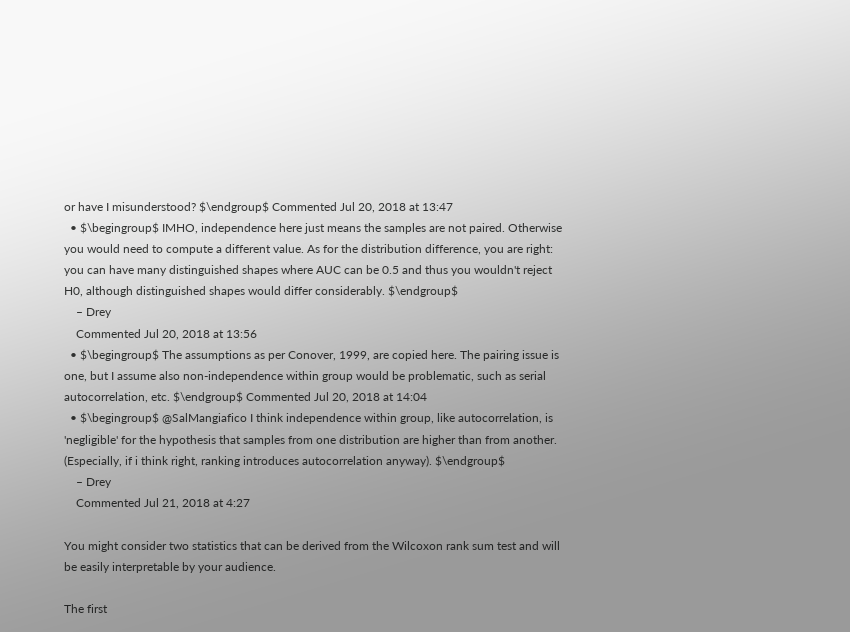or have I misunderstood? $\endgroup$ Commented Jul 20, 2018 at 13:47
  • $\begingroup$ IMHO, independence here just means the samples are not paired. Otherwise you would need to compute a different value. As for the distribution difference, you are right: you can have many distinguished shapes where AUC can be 0.5 and thus you wouldn't reject H0, although distinguished shapes would differ considerably. $\endgroup$
    – Drey
    Commented Jul 20, 2018 at 13:56
  • $\begingroup$ The assumptions as per Conover, 1999, are copied here. The pairing issue is one, but I assume also non-independence within group would be problematic, such as serial autocorrelation, etc. $\endgroup$ Commented Jul 20, 2018 at 14:04
  • $\begingroup$ @SalMangiafico I think independence within group, like autocorrelation, is 'negligible' for the hypothesis that samples from one distribution are higher than from another. (Especially, if i think right, ranking introduces autocorrelation anyway). $\endgroup$
    – Drey
    Commented Jul 21, 2018 at 4:27

You might consider two statistics that can be derived from the Wilcoxon rank sum test and will be easily interpretable by your audience.

The first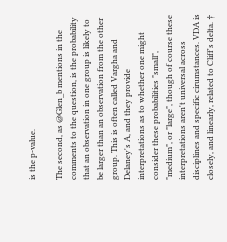is the p-value.

The second, as @Glen_b mentions in the comments to the question, is the probability that an observation in one group is likely to be larger than an observation from the other group. This is often called Vargha and Delaney's A, and they provide interpretations as to whether one might consider these probabilities "small", "medium", or "large", though of course these interpretations aren't universal across disciplines and specific cirumstances. VDA is closely, and linearly, related to Cliff's delta. †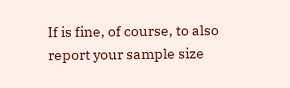If is fine, of course, to also report your sample size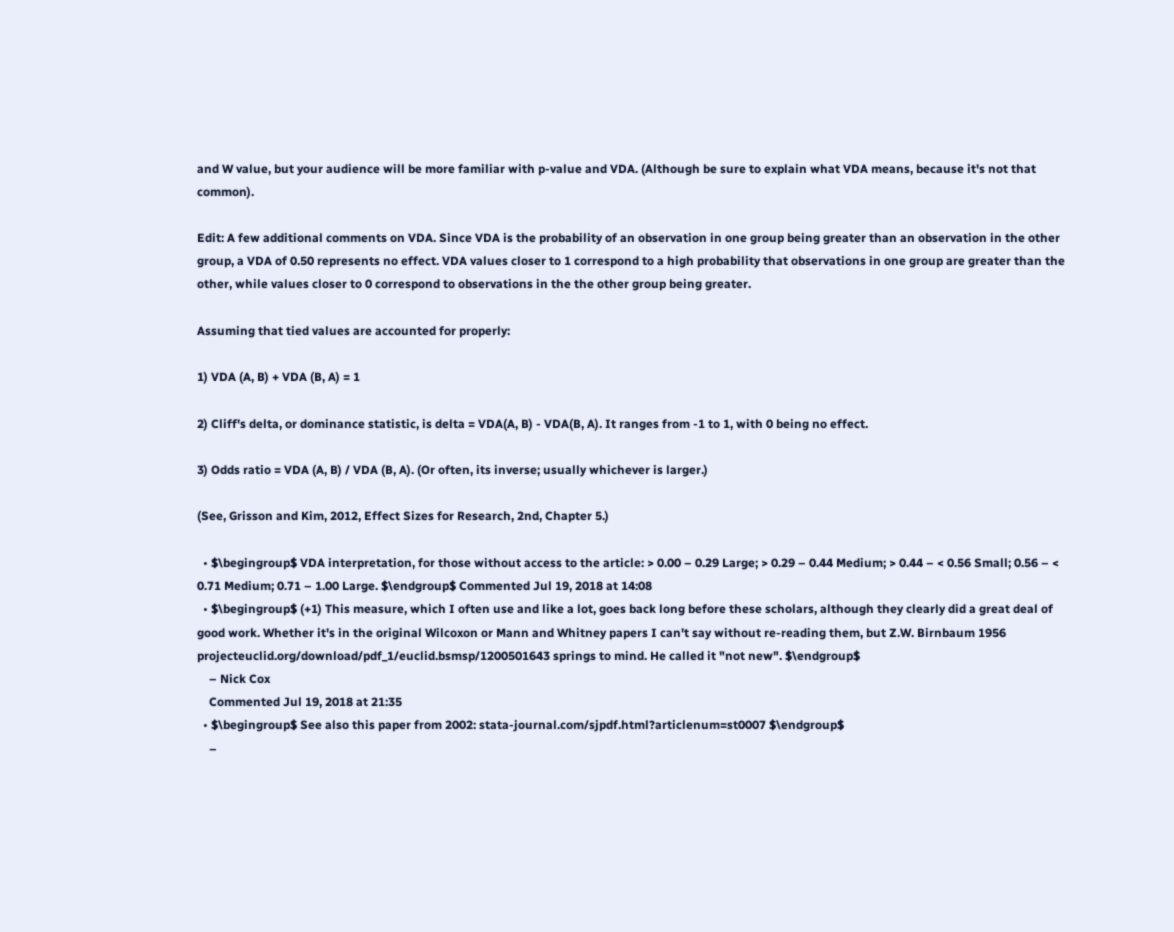and W value, but your audience will be more familiar with p-value and VDA. (Although be sure to explain what VDA means, because it's not that common).

Edit: A few additional comments on VDA. Since VDA is the probability of an observation in one group being greater than an observation in the other group, a VDA of 0.50 represents no effect. VDA values closer to 1 correspond to a high probability that observations in one group are greater than the other, while values closer to 0 correspond to observations in the the other group being greater.

Assuming that tied values are accounted for properly:

1) VDA (A, B) + VDA (B, A) = 1

2) Cliff's delta, or dominance statistic, is delta = VDA(A, B) - VDA(B, A). It ranges from -1 to 1, with 0 being no effect.

3) Odds ratio = VDA (A, B) / VDA (B, A). (Or often, its inverse; usually whichever is larger.)

(See, Grisson and Kim, 2012, Effect Sizes for Research, 2nd, Chapter 5.)

  • $\begingroup$ VDA interpretation, for those without access to the article: > 0.00 – 0.29 Large; > 0.29 – 0.44 Medium; > 0.44 – < 0.56 Small; 0.56 – < 0.71 Medium; 0.71 – 1.00 Large. $\endgroup$ Commented Jul 19, 2018 at 14:08
  • $\begingroup$ (+1) This measure, which I often use and like a lot, goes back long before these scholars, although they clearly did a great deal of good work. Whether it's in the original Wilcoxon or Mann and Whitney papers I can't say without re-reading them, but Z.W. Birnbaum 1956 projecteuclid.org/download/pdf_1/euclid.bsmsp/1200501643 springs to mind. He called it "not new". $\endgroup$
    – Nick Cox
    Commented Jul 19, 2018 at 21:35
  • $\begingroup$ See also this paper from 2002: stata-journal.com/sjpdf.html?articlenum=st0007 $\endgroup$
    –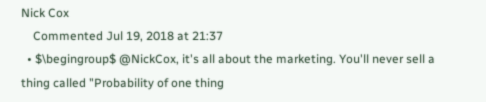Nick Cox
    Commented Jul 19, 2018 at 21:37
  • $\begingroup$ @NickCox, it's all about the marketing. You'll never sell a thing called "Probability of one thing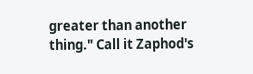greater than another thing." Call it Zaphod's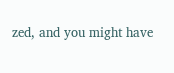zed, and you might have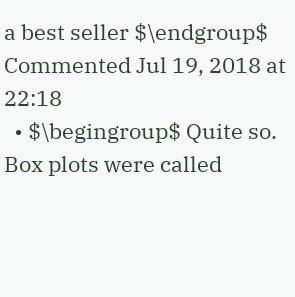a best seller $\endgroup$ Commented Jul 19, 2018 at 22:18
  • $\begingroup$ Quite so. Box plots were called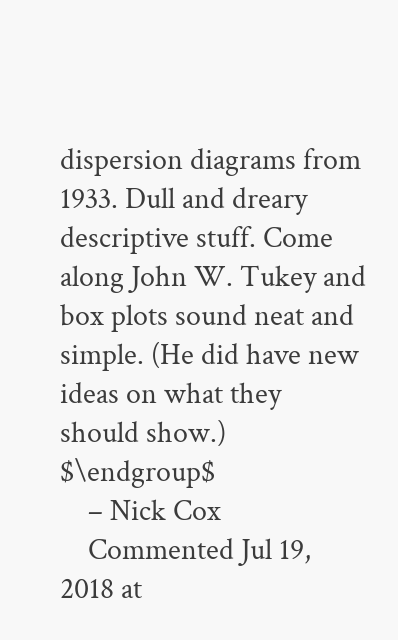dispersion diagrams from 1933. Dull and dreary descriptive stuff. Come along John W. Tukey and box plots sound neat and simple. (He did have new ideas on what they should show.) $\endgroup$
    – Nick Cox
    Commented Jul 19, 2018 at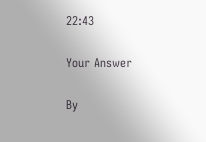22:43

Your Answer

By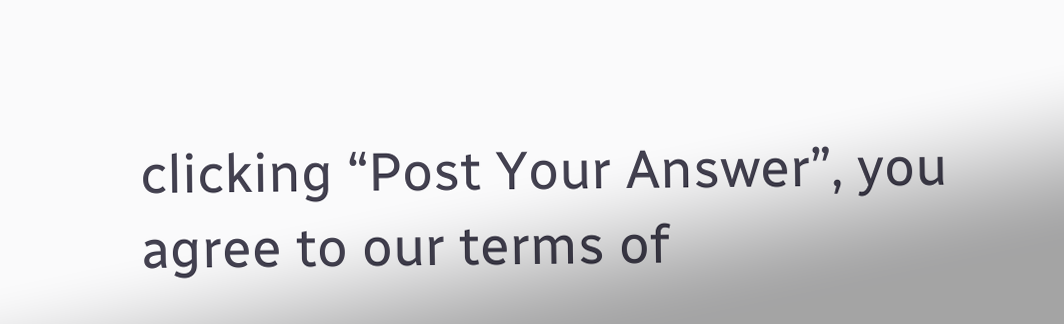clicking “Post Your Answer”, you agree to our terms of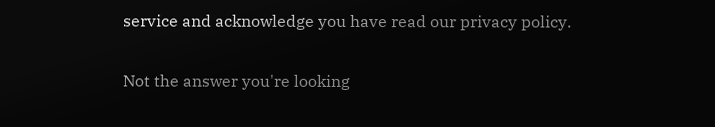service and acknowledge you have read our privacy policy.

Not the answer you're looking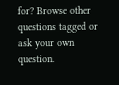for? Browse other questions tagged or ask your own question.